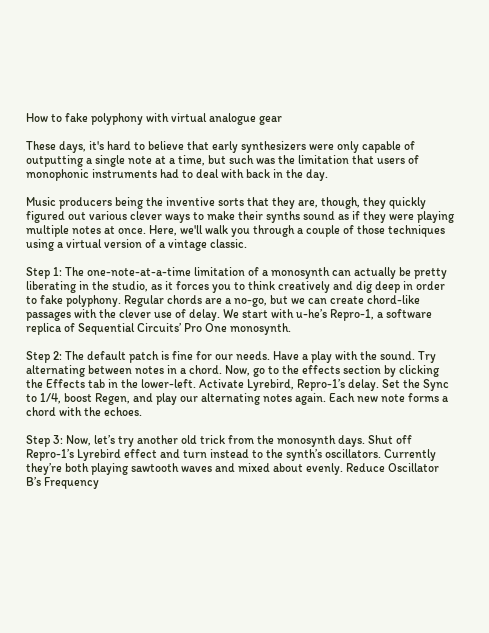How to fake polyphony with virtual analogue gear

These days, it's hard to believe that early synthesizers were only capable of outputting a single note at a time, but such was the limitation that users of monophonic instruments had to deal with back in the day.

Music producers being the inventive sorts that they are, though, they quickly figured out various clever ways to make their synths sound as if they were playing multiple notes at once. Here, we'll walk you through a couple of those techniques using a virtual version of a vintage classic.

Step 1: The one-note-at-a-time limitation of a monosynth can actually be pretty liberating in the studio, as it forces you to think creatively and dig deep in order to fake polyphony. Regular chords are a no-go, but we can create chord-like passages with the clever use of delay. We start with u-he’s Repro-1, a software replica of Sequential Circuits’ Pro One monosynth.

Step 2: The default patch is fine for our needs. Have a play with the sound. Try alternating between notes in a chord. Now, go to the effects section by clicking the Effects tab in the lower-left. Activate Lyrebird, Repro-1’s delay. Set the Sync to 1/4, boost Regen, and play our alternating notes again. Each new note forms a chord with the echoes.

Step 3: Now, let’s try another old trick from the monosynth days. Shut off Repro-1’s Lyrebird effect and turn instead to the synth’s oscillators. Currently they’re both playing sawtooth waves and mixed about evenly. Reduce Oscillator B’s Frequency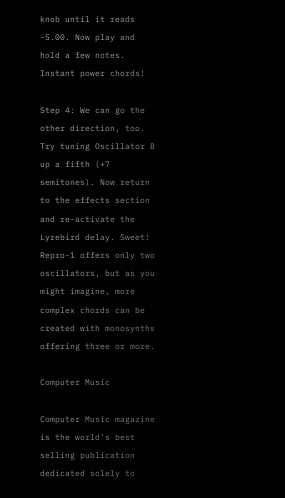knob until it reads -5.00. Now play and hold a few notes. Instant power chords!

Step 4: We can go the other direction, too. Try tuning Oscillator B up a fifth (+7 semitones). Now return to the effects section and re-activate the Lyrebird delay. Sweet! Repro-1 offers only two oscillators, but as you might imagine, more complex chords can be created with monosynths offering three or more.

Computer Music

Computer Music magazine is the world’s best selling publication dedicated solely to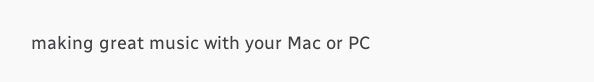making great music with your Mac or PC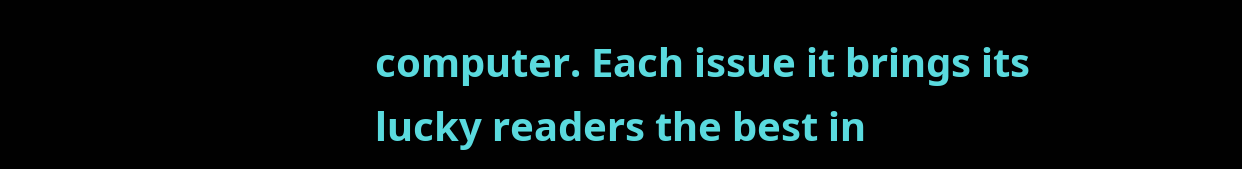computer. Each issue it brings its lucky readers the best in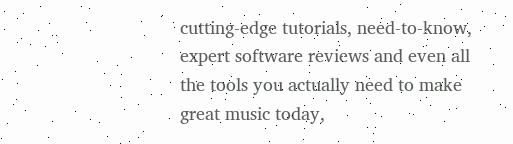cutting-edge tutorials, need-to-know, expert software reviews and even all the tools you actually need to make great music today,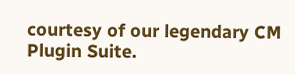courtesy of our legendary CM Plugin Suite.